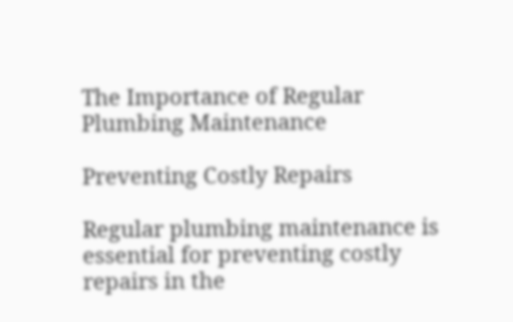The Importance of Regular Plumbing Maintenance

Preventing Costly Repairs

Regular plumbing maintenance is essential for preventing costly repairs in the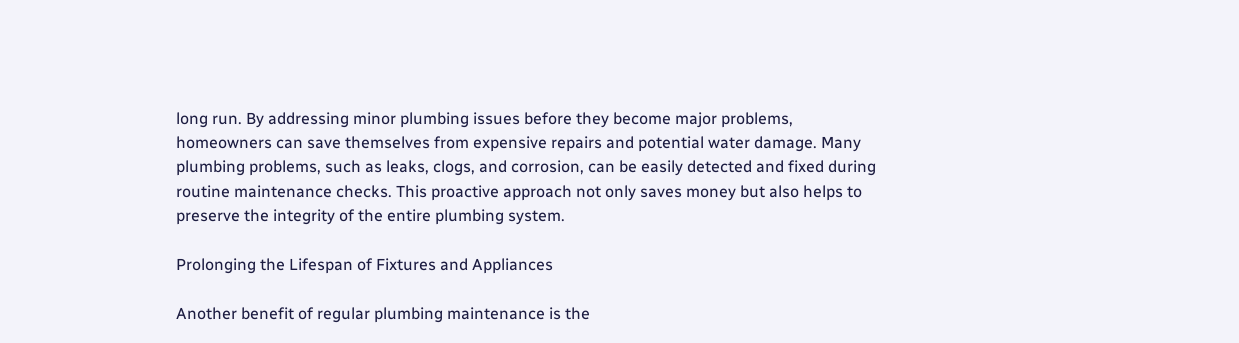long run. By addressing minor plumbing issues before they become major problems, homeowners can save themselves from expensive repairs and potential water damage. Many plumbing problems, such as leaks, clogs, and corrosion, can be easily detected and fixed during routine maintenance checks. This proactive approach not only saves money but also helps to preserve the integrity of the entire plumbing system.

Prolonging the Lifespan of Fixtures and Appliances

Another benefit of regular plumbing maintenance is the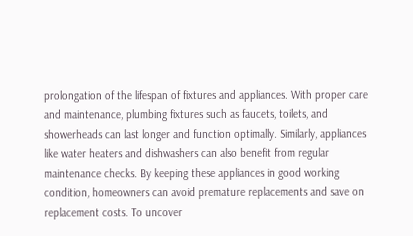prolongation of the lifespan of fixtures and appliances. With proper care and maintenance, plumbing fixtures such as faucets, toilets, and showerheads can last longer and function optimally. Similarly, appliances like water heaters and dishwashers can also benefit from regular maintenance checks. By keeping these appliances in good working condition, homeowners can avoid premature replacements and save on replacement costs. To uncover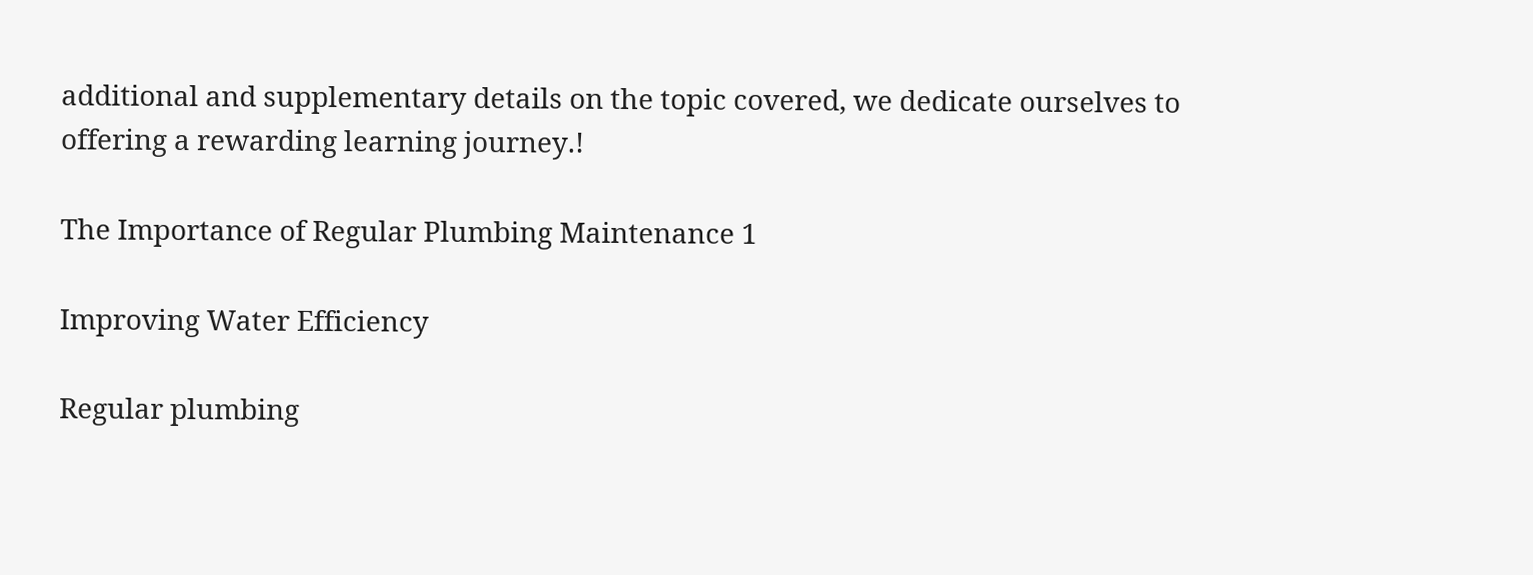additional and supplementary details on the topic covered, we dedicate ourselves to offering a rewarding learning journey.!

The Importance of Regular Plumbing Maintenance 1

Improving Water Efficiency

Regular plumbing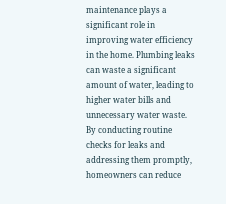maintenance plays a significant role in improving water efficiency in the home. Plumbing leaks can waste a significant amount of water, leading to higher water bills and unnecessary water waste. By conducting routine checks for leaks and addressing them promptly, homeowners can reduce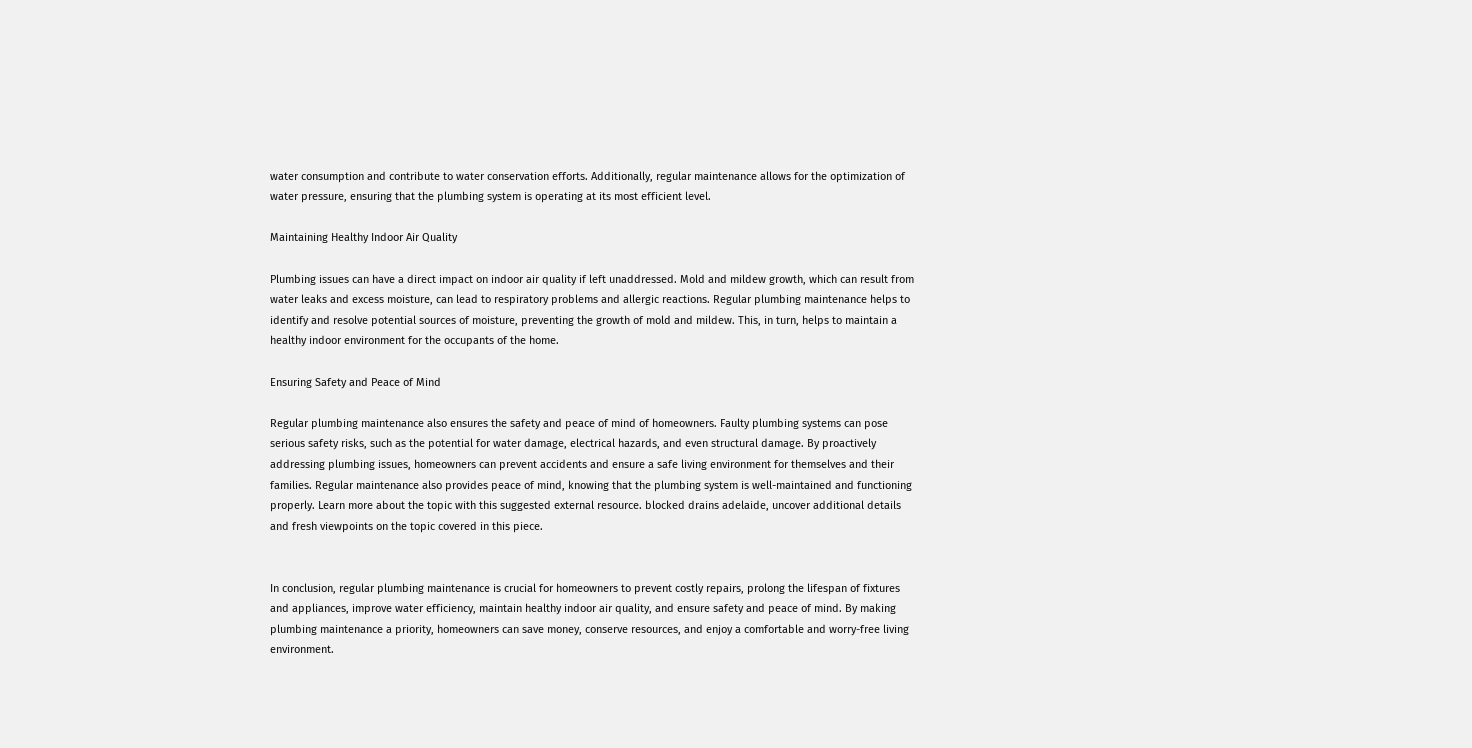water consumption and contribute to water conservation efforts. Additionally, regular maintenance allows for the optimization of water pressure, ensuring that the plumbing system is operating at its most efficient level.

Maintaining Healthy Indoor Air Quality

Plumbing issues can have a direct impact on indoor air quality if left unaddressed. Mold and mildew growth, which can result from water leaks and excess moisture, can lead to respiratory problems and allergic reactions. Regular plumbing maintenance helps to identify and resolve potential sources of moisture, preventing the growth of mold and mildew. This, in turn, helps to maintain a healthy indoor environment for the occupants of the home.

Ensuring Safety and Peace of Mind

Regular plumbing maintenance also ensures the safety and peace of mind of homeowners. Faulty plumbing systems can pose serious safety risks, such as the potential for water damage, electrical hazards, and even structural damage. By proactively addressing plumbing issues, homeowners can prevent accidents and ensure a safe living environment for themselves and their families. Regular maintenance also provides peace of mind, knowing that the plumbing system is well-maintained and functioning properly. Learn more about the topic with this suggested external resource. blocked drains adelaide, uncover additional details and fresh viewpoints on the topic covered in this piece.


In conclusion, regular plumbing maintenance is crucial for homeowners to prevent costly repairs, prolong the lifespan of fixtures and appliances, improve water efficiency, maintain healthy indoor air quality, and ensure safety and peace of mind. By making plumbing maintenance a priority, homeowners can save money, conserve resources, and enjoy a comfortable and worry-free living environment.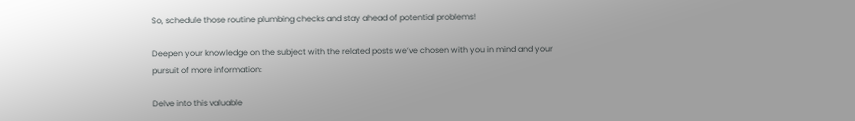So, schedule those routine plumbing checks and stay ahead of potential problems!

Deepen your knowledge on the subject with the related posts we’ve chosen with you in mind and your pursuit of more information:

Delve into this valuable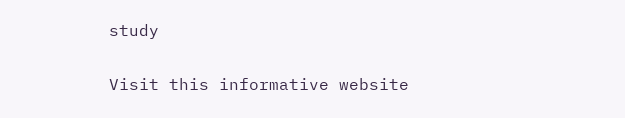study

Visit this informative website